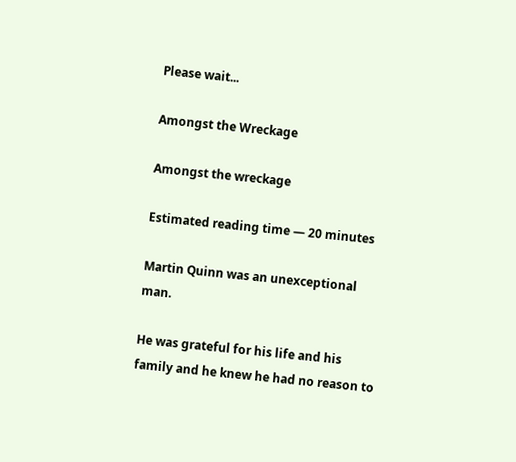Please wait...

Amongst the Wreckage

Amongst the wreckage

Estimated reading time — 20 minutes

Martin Quinn was an unexceptional man.

He was grateful for his life and his family and he knew he had no reason to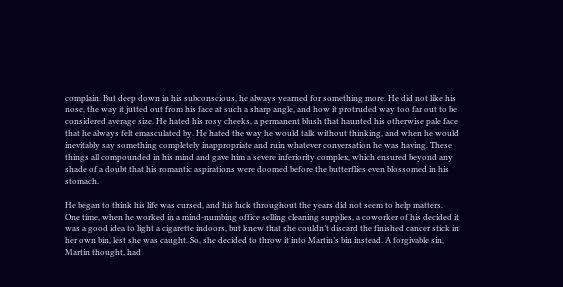complain. But deep down in his subconscious, he always yearned for something more. He did not like his nose, the way it jutted out from his face at such a sharp angle, and how it protruded way too far out to be considered average size. He hated his rosy cheeks, a permanent blush that haunted his otherwise pale face that he always felt emasculated by. He hated the way he would talk without thinking, and when he would inevitably say something completely inappropriate and ruin whatever conversation he was having. These things all compounded in his mind and gave him a severe inferiority complex, which ensured beyond any shade of a doubt that his romantic aspirations were doomed before the butterflies even blossomed in his stomach.

He began to think his life was cursed, and his luck throughout the years did not seem to help matters. One time, when he worked in a mind-numbing office selling cleaning supplies, a coworker of his decided it was a good idea to light a cigarette indoors, but knew that she couldn’t discard the finished cancer stick in her own bin, lest she was caught. So, she decided to throw it into Martin’s bin instead. A forgivable sin, Martin thought, had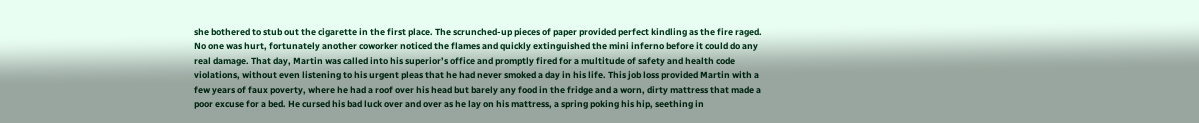she bothered to stub out the cigarette in the first place. The scrunched-up pieces of paper provided perfect kindling as the fire raged. No one was hurt, fortunately another coworker noticed the flames and quickly extinguished the mini inferno before it could do any real damage. That day, Martin was called into his superior’s office and promptly fired for a multitude of safety and health code violations, without even listening to his urgent pleas that he had never smoked a day in his life. This job loss provided Martin with a few years of faux poverty, where he had a roof over his head but barely any food in the fridge and a worn, dirty mattress that made a poor excuse for a bed. He cursed his bad luck over and over as he lay on his mattress, a spring poking his hip, seething in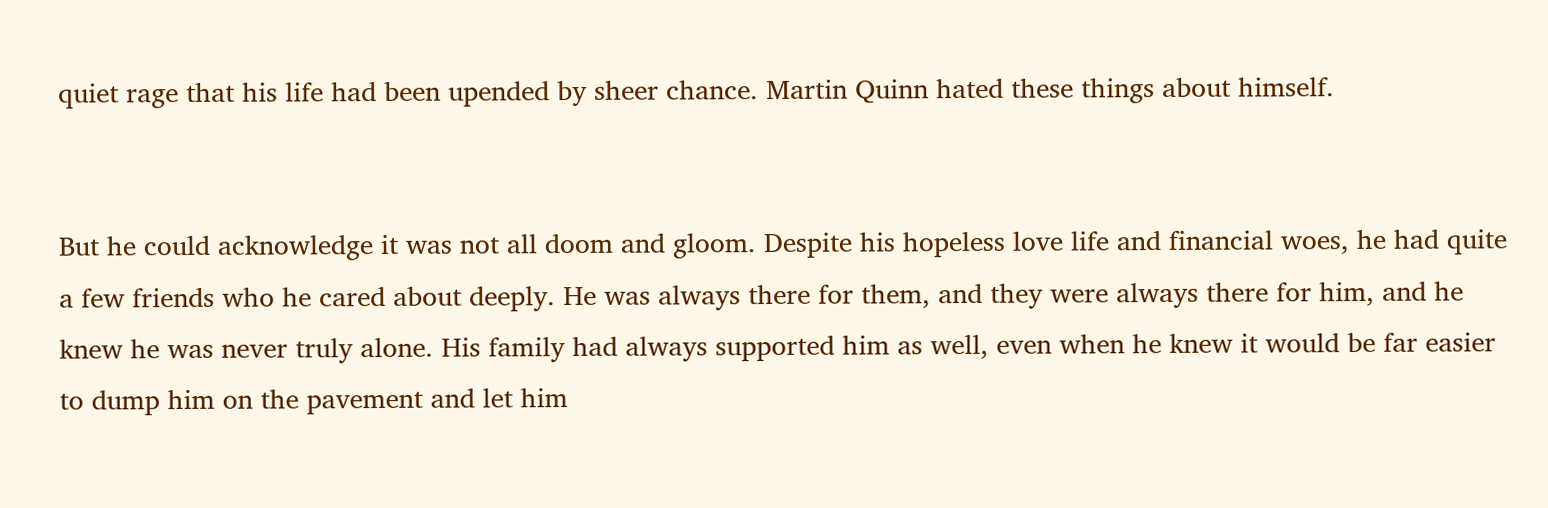quiet rage that his life had been upended by sheer chance. Martin Quinn hated these things about himself.


But he could acknowledge it was not all doom and gloom. Despite his hopeless love life and financial woes, he had quite a few friends who he cared about deeply. He was always there for them, and they were always there for him, and he knew he was never truly alone. His family had always supported him as well, even when he knew it would be far easier to dump him on the pavement and let him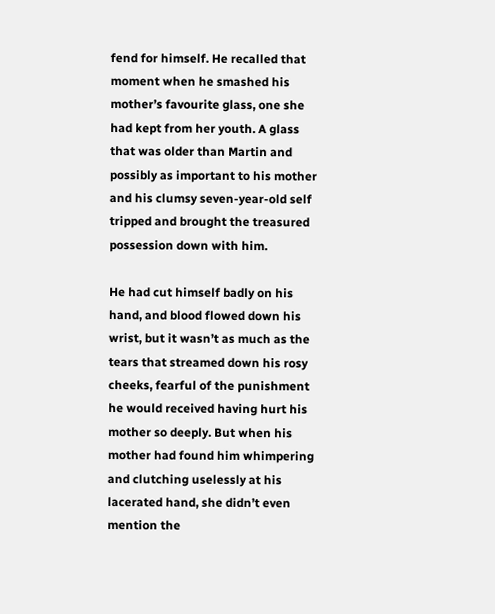fend for himself. He recalled that moment when he smashed his mother’s favourite glass, one she had kept from her youth. A glass that was older than Martin and possibly as important to his mother and his clumsy seven-year-old self tripped and brought the treasured possession down with him.

He had cut himself badly on his hand, and blood flowed down his wrist, but it wasn’t as much as the tears that streamed down his rosy cheeks, fearful of the punishment he would received having hurt his mother so deeply. But when his mother had found him whimpering and clutching uselessly at his lacerated hand, she didn’t even mention the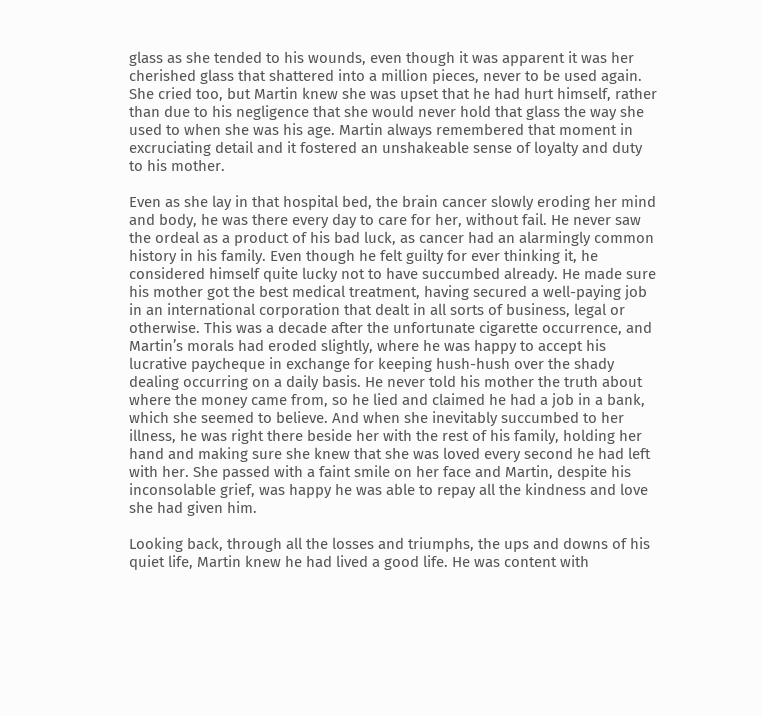glass as she tended to his wounds, even though it was apparent it was her cherished glass that shattered into a million pieces, never to be used again. She cried too, but Martin knew she was upset that he had hurt himself, rather than due to his negligence that she would never hold that glass the way she used to when she was his age. Martin always remembered that moment in excruciating detail and it fostered an unshakeable sense of loyalty and duty to his mother.

Even as she lay in that hospital bed, the brain cancer slowly eroding her mind and body, he was there every day to care for her, without fail. He never saw the ordeal as a product of his bad luck, as cancer had an alarmingly common history in his family. Even though he felt guilty for ever thinking it, he considered himself quite lucky not to have succumbed already. He made sure his mother got the best medical treatment, having secured a well-paying job in an international corporation that dealt in all sorts of business, legal or otherwise. This was a decade after the unfortunate cigarette occurrence, and Martin’s morals had eroded slightly, where he was happy to accept his lucrative paycheque in exchange for keeping hush-hush over the shady dealing occurring on a daily basis. He never told his mother the truth about where the money came from, so he lied and claimed he had a job in a bank, which she seemed to believe. And when she inevitably succumbed to her illness, he was right there beside her with the rest of his family, holding her hand and making sure she knew that she was loved every second he had left with her. She passed with a faint smile on her face and Martin, despite his inconsolable grief, was happy he was able to repay all the kindness and love she had given him.

Looking back, through all the losses and triumphs, the ups and downs of his quiet life, Martin knew he had lived a good life. He was content with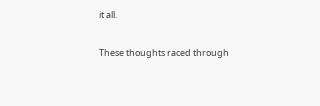it all.

These thoughts raced through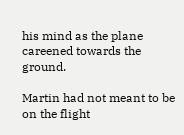his mind as the plane careened towards the ground.

Martin had not meant to be on the flight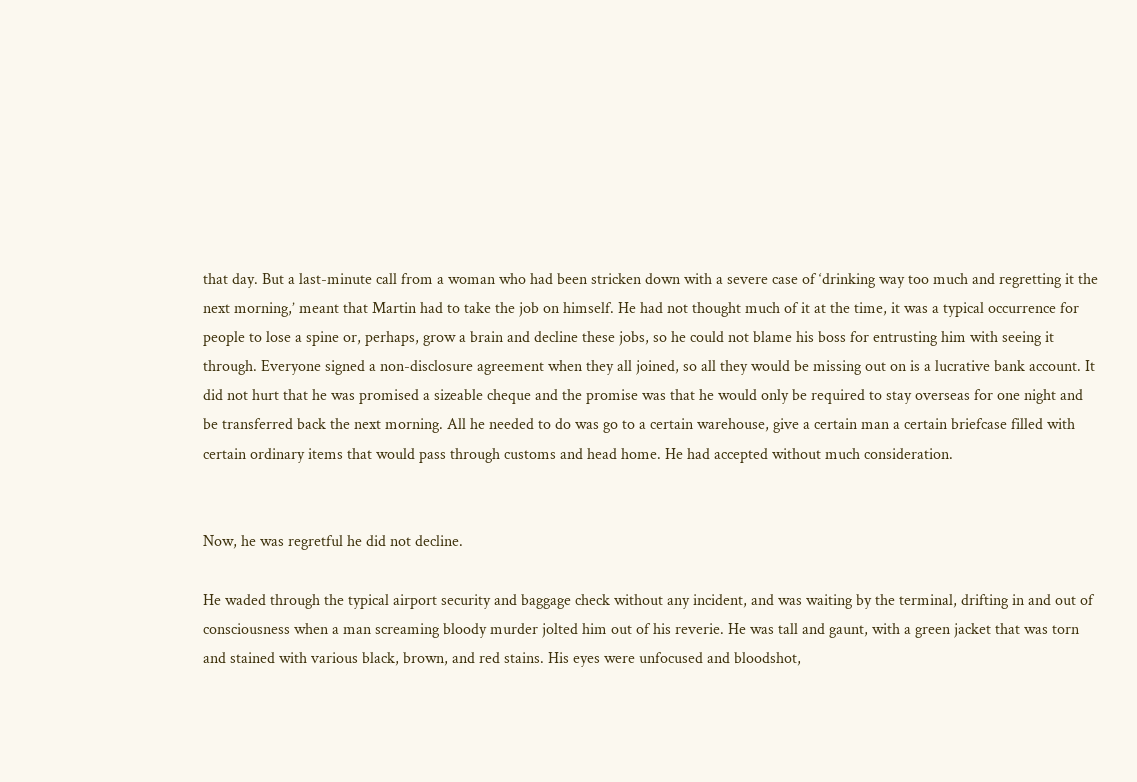that day. But a last-minute call from a woman who had been stricken down with a severe case of ‘drinking way too much and regretting it the next morning,’ meant that Martin had to take the job on himself. He had not thought much of it at the time, it was a typical occurrence for people to lose a spine or, perhaps, grow a brain and decline these jobs, so he could not blame his boss for entrusting him with seeing it through. Everyone signed a non-disclosure agreement when they all joined, so all they would be missing out on is a lucrative bank account. It did not hurt that he was promised a sizeable cheque and the promise was that he would only be required to stay overseas for one night and be transferred back the next morning. All he needed to do was go to a certain warehouse, give a certain man a certain briefcase filled with certain ordinary items that would pass through customs and head home. He had accepted without much consideration.


Now, he was regretful he did not decline.

He waded through the typical airport security and baggage check without any incident, and was waiting by the terminal, drifting in and out of consciousness when a man screaming bloody murder jolted him out of his reverie. He was tall and gaunt, with a green jacket that was torn and stained with various black, brown, and red stains. His eyes were unfocused and bloodshot,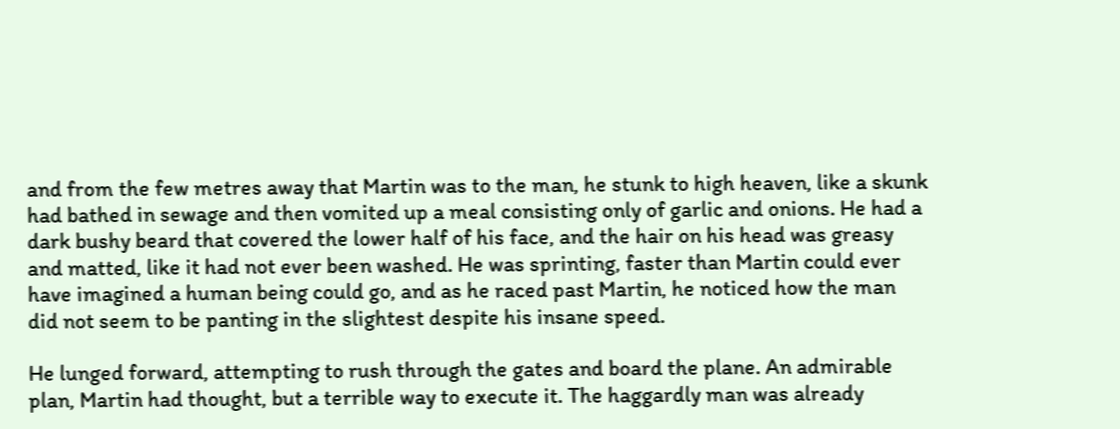and from the few metres away that Martin was to the man, he stunk to high heaven, like a skunk had bathed in sewage and then vomited up a meal consisting only of garlic and onions. He had a dark bushy beard that covered the lower half of his face, and the hair on his head was greasy and matted, like it had not ever been washed. He was sprinting, faster than Martin could ever have imagined a human being could go, and as he raced past Martin, he noticed how the man did not seem to be panting in the slightest despite his insane speed.

He lunged forward, attempting to rush through the gates and board the plane. An admirable plan, Martin had thought, but a terrible way to execute it. The haggardly man was already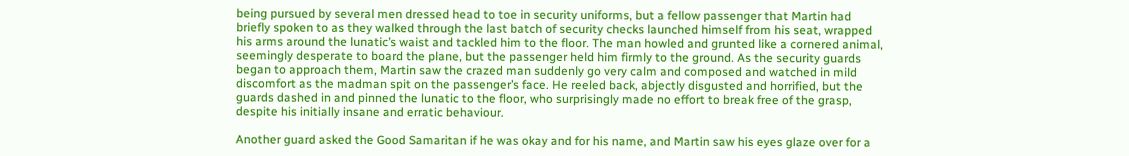being pursued by several men dressed head to toe in security uniforms, but a fellow passenger that Martin had briefly spoken to as they walked through the last batch of security checks launched himself from his seat, wrapped his arms around the lunatic’s waist and tackled him to the floor. The man howled and grunted like a cornered animal, seemingly desperate to board the plane, but the passenger held him firmly to the ground. As the security guards began to approach them, Martin saw the crazed man suddenly go very calm and composed and watched in mild discomfort as the madman spit on the passenger’s face. He reeled back, abjectly disgusted and horrified, but the guards dashed in and pinned the lunatic to the floor, who surprisingly made no effort to break free of the grasp, despite his initially insane and erratic behaviour.

Another guard asked the Good Samaritan if he was okay and for his name, and Martin saw his eyes glaze over for a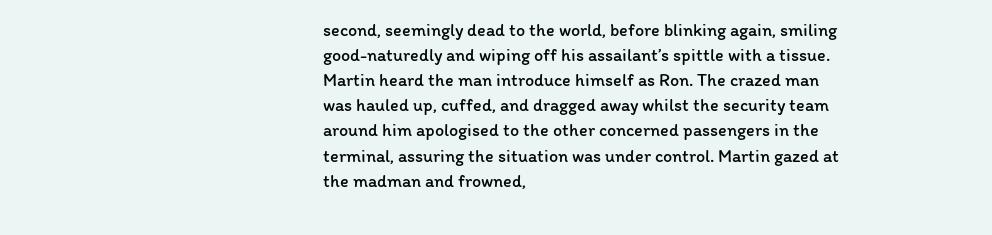second, seemingly dead to the world, before blinking again, smiling good-naturedly and wiping off his assailant’s spittle with a tissue. Martin heard the man introduce himself as Ron. The crazed man was hauled up, cuffed, and dragged away whilst the security team around him apologised to the other concerned passengers in the terminal, assuring the situation was under control. Martin gazed at the madman and frowned,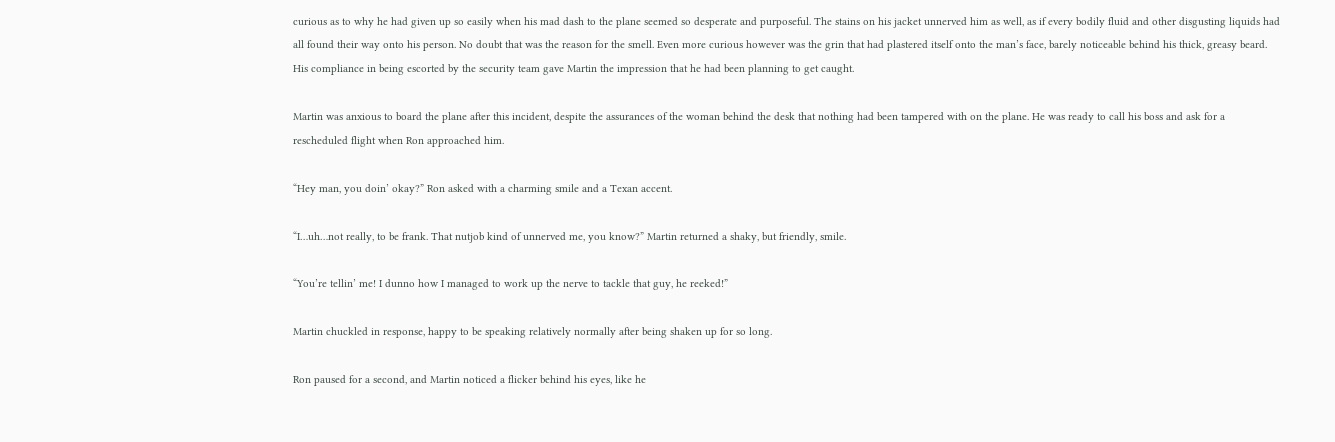curious as to why he had given up so easily when his mad dash to the plane seemed so desperate and purposeful. The stains on his jacket unnerved him as well, as if every bodily fluid and other disgusting liquids had all found their way onto his person. No doubt that was the reason for the smell. Even more curious however was the grin that had plastered itself onto the man’s face, barely noticeable behind his thick, greasy beard. His compliance in being escorted by the security team gave Martin the impression that he had been planning to get caught.

Martin was anxious to board the plane after this incident, despite the assurances of the woman behind the desk that nothing had been tampered with on the plane. He was ready to call his boss and ask for a rescheduled flight when Ron approached him.

“Hey man, you doin’ okay?” Ron asked with a charming smile and a Texan accent.

“I…uh…not really, to be frank. That nutjob kind of unnerved me, you know?” Martin returned a shaky, but friendly, smile.

“You’re tellin’ me! I dunno how I managed to work up the nerve to tackle that guy, he reeked!”

Martin chuckled in response, happy to be speaking relatively normally after being shaken up for so long.

Ron paused for a second, and Martin noticed a flicker behind his eyes, like he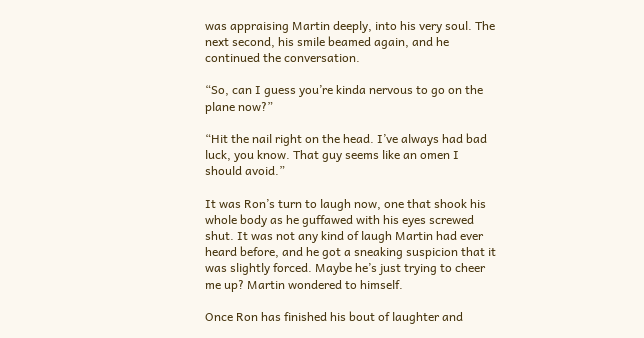was appraising Martin deeply, into his very soul. The next second, his smile beamed again, and he continued the conversation.

“So, can I guess you’re kinda nervous to go on the plane now?”

“Hit the nail right on the head. I’ve always had bad luck, you know. That guy seems like an omen I should avoid.”

It was Ron’s turn to laugh now, one that shook his whole body as he guffawed with his eyes screwed shut. It was not any kind of laugh Martin had ever heard before, and he got a sneaking suspicion that it was slightly forced. Maybe he’s just trying to cheer me up? Martin wondered to himself.

Once Ron has finished his bout of laughter and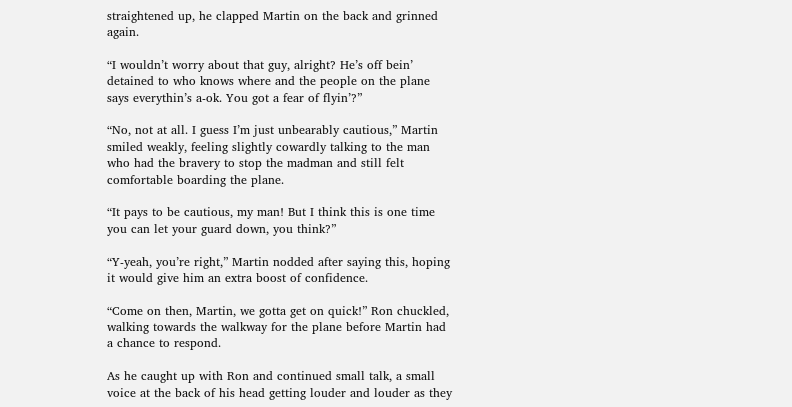straightened up, he clapped Martin on the back and grinned again.

“I wouldn’t worry about that guy, alright? He’s off bein’ detained to who knows where and the people on the plane says everythin’s a-ok. You got a fear of flyin’?”

“No, not at all. I guess I’m just unbearably cautious,” Martin smiled weakly, feeling slightly cowardly talking to the man who had the bravery to stop the madman and still felt comfortable boarding the plane.

“It pays to be cautious, my man! But I think this is one time you can let your guard down, you think?”

“Y-yeah, you’re right,” Martin nodded after saying this, hoping it would give him an extra boost of confidence.

“Come on then, Martin, we gotta get on quick!” Ron chuckled, walking towards the walkway for the plane before Martin had a chance to respond.

As he caught up with Ron and continued small talk, a small voice at the back of his head getting louder and louder as they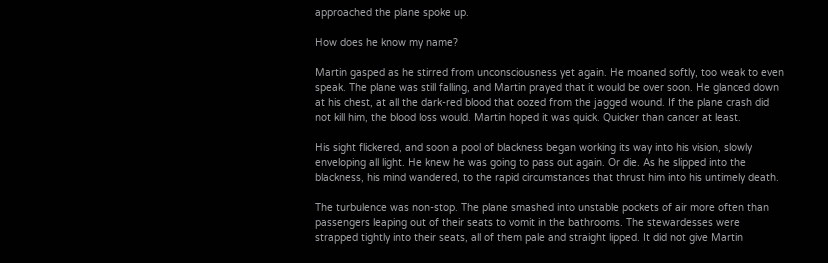approached the plane spoke up.

How does he know my name?

Martin gasped as he stirred from unconsciousness yet again. He moaned softly, too weak to even speak. The plane was still falling, and Martin prayed that it would be over soon. He glanced down at his chest, at all the dark-red blood that oozed from the jagged wound. If the plane crash did not kill him, the blood loss would. Martin hoped it was quick. Quicker than cancer at least.

His sight flickered, and soon a pool of blackness began working its way into his vision, slowly enveloping all light. He knew he was going to pass out again. Or die. As he slipped into the blackness, his mind wandered, to the rapid circumstances that thrust him into his untimely death.

The turbulence was non-stop. The plane smashed into unstable pockets of air more often than passengers leaping out of their seats to vomit in the bathrooms. The stewardesses were strapped tightly into their seats, all of them pale and straight lipped. It did not give Martin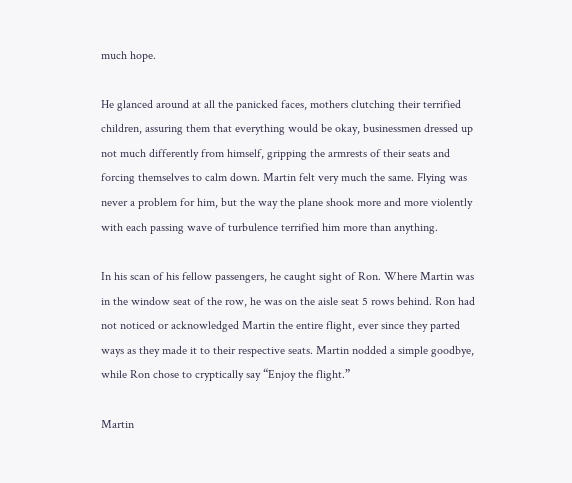much hope.

He glanced around at all the panicked faces, mothers clutching their terrified children, assuring them that everything would be okay, businessmen dressed up not much differently from himself, gripping the armrests of their seats and forcing themselves to calm down. Martin felt very much the same. Flying was never a problem for him, but the way the plane shook more and more violently with each passing wave of turbulence terrified him more than anything.

In his scan of his fellow passengers, he caught sight of Ron. Where Martin was in the window seat of the row, he was on the aisle seat 5 rows behind. Ron had not noticed or acknowledged Martin the entire flight, ever since they parted ways as they made it to their respective seats. Martin nodded a simple goodbye, while Ron chose to cryptically say “Enjoy the flight.”

Martin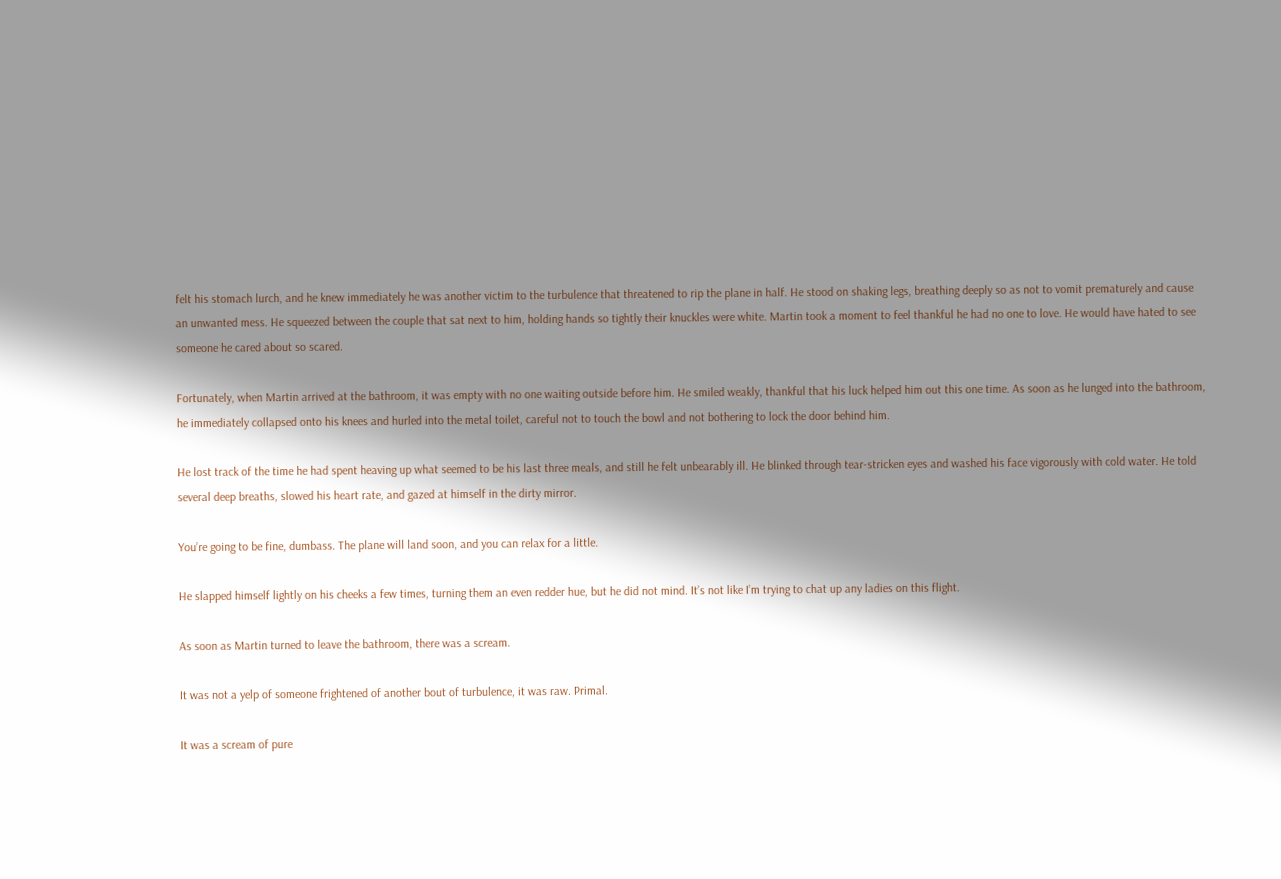felt his stomach lurch, and he knew immediately he was another victim to the turbulence that threatened to rip the plane in half. He stood on shaking legs, breathing deeply so as not to vomit prematurely and cause an unwanted mess. He squeezed between the couple that sat next to him, holding hands so tightly their knuckles were white. Martin took a moment to feel thankful he had no one to love. He would have hated to see someone he cared about so scared.

Fortunately, when Martin arrived at the bathroom, it was empty with no one waiting outside before him. He smiled weakly, thankful that his luck helped him out this one time. As soon as he lunged into the bathroom, he immediately collapsed onto his knees and hurled into the metal toilet, careful not to touch the bowl and not bothering to lock the door behind him.

He lost track of the time he had spent heaving up what seemed to be his last three meals, and still he felt unbearably ill. He blinked through tear-stricken eyes and washed his face vigorously with cold water. He told several deep breaths, slowed his heart rate, and gazed at himself in the dirty mirror.

You’re going to be fine, dumbass. The plane will land soon, and you can relax for a little.

He slapped himself lightly on his cheeks a few times, turning them an even redder hue, but he did not mind. It’s not like I’m trying to chat up any ladies on this flight.

As soon as Martin turned to leave the bathroom, there was a scream.

It was not a yelp of someone frightened of another bout of turbulence, it was raw. Primal.

It was a scream of pure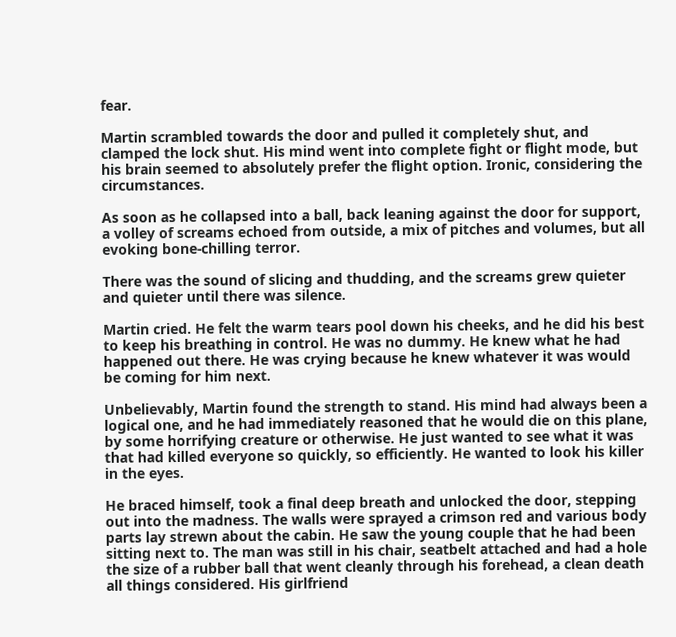fear.

Martin scrambled towards the door and pulled it completely shut, and clamped the lock shut. His mind went into complete fight or flight mode, but his brain seemed to absolutely prefer the flight option. Ironic, considering the circumstances.

As soon as he collapsed into a ball, back leaning against the door for support, a volley of screams echoed from outside, a mix of pitches and volumes, but all evoking bone-chilling terror.

There was the sound of slicing and thudding, and the screams grew quieter and quieter until there was silence.

Martin cried. He felt the warm tears pool down his cheeks, and he did his best to keep his breathing in control. He was no dummy. He knew what he had happened out there. He was crying because he knew whatever it was would be coming for him next.

Unbelievably, Martin found the strength to stand. His mind had always been a logical one, and he had immediately reasoned that he would die on this plane, by some horrifying creature or otherwise. He just wanted to see what it was that had killed everyone so quickly, so efficiently. He wanted to look his killer in the eyes.

He braced himself, took a final deep breath and unlocked the door, stepping out into the madness. The walls were sprayed a crimson red and various body parts lay strewn about the cabin. He saw the young couple that he had been sitting next to. The man was still in his chair, seatbelt attached and had a hole the size of a rubber ball that went cleanly through his forehead, a clean death all things considered. His girlfriend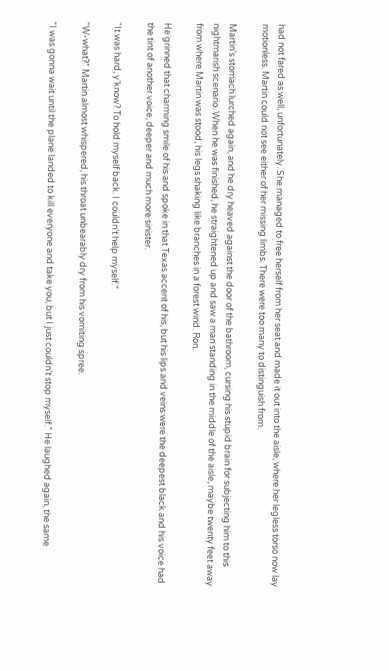had not fared as well, unfortunately. She managed to free herself from her seat and made it out into the aisle, where her legless torso now lay motionless. Martin could not see either of her missing limbs. There were too many to distinguish from.

Martin’s stomach lurched again, and he dry heaved against the door of the bathroom, cursing his stupid brain for subjecting him to this nightmarish scenario. When he was finished, he straightened up and saw a man standing in the middle of the aisle, maybe twenty feet away from where Martin was stood, his legs shaking like branches in a forest wind. Ron.

He grinned that charming smile of his and spoke in that Texas accent of his, but his lips and veins were the deepest black and his voice had the tint of another voice, deeper and much more sinister.

“It was hard, y’know? To hold myself back. I couldn’t help myself.”

“W-what?” Martin almost whispered, his throat unbearably dry from his vomiting spree.

“I was gonna wait until the plane landed to kill everyone and take you, but I just couldn’t stop myself.” He laughed again, the same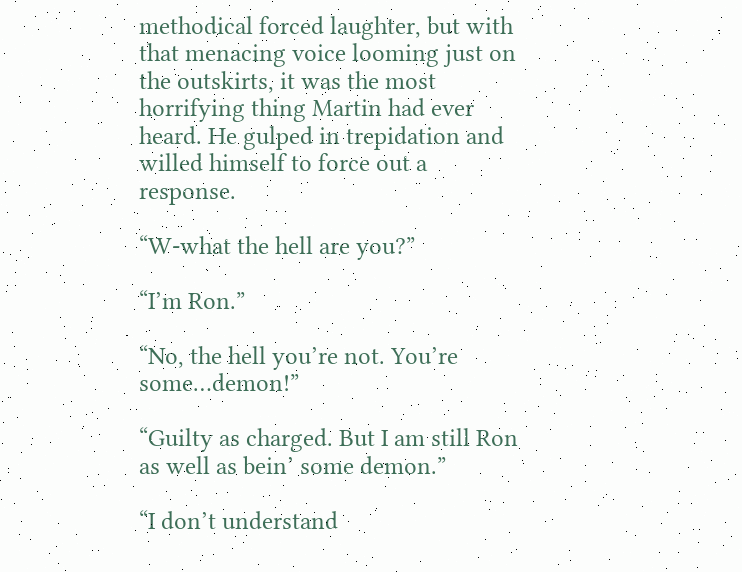methodical forced laughter, but with that menacing voice looming just on the outskirts, it was the most horrifying thing Martin had ever heard. He gulped in trepidation and willed himself to force out a response.

“W-what the hell are you?”

“I’m Ron.”

“No, the hell you’re not. You’re some…demon!”

“Guilty as charged. But I am still Ron as well as bein’ some demon.”

“I don’t understand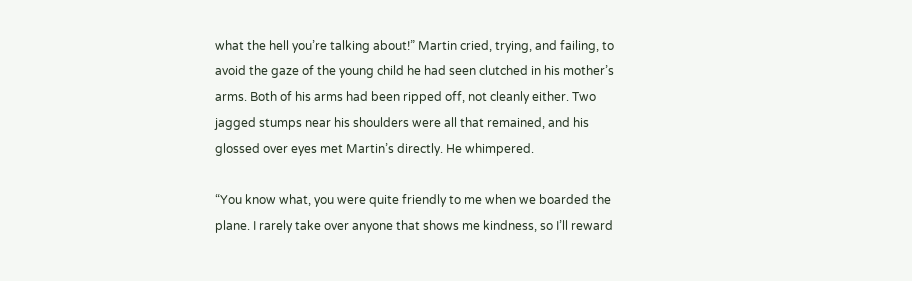what the hell you’re talking about!” Martin cried, trying, and failing, to avoid the gaze of the young child he had seen clutched in his mother’s arms. Both of his arms had been ripped off, not cleanly either. Two jagged stumps near his shoulders were all that remained, and his glossed over eyes met Martin’s directly. He whimpered.

“You know what, you were quite friendly to me when we boarded the plane. I rarely take over anyone that shows me kindness, so I’ll reward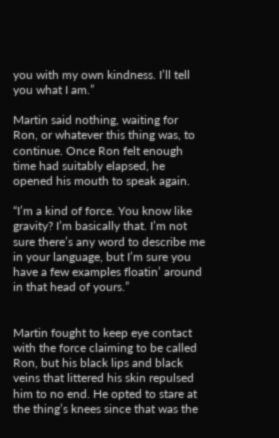you with my own kindness. I’ll tell you what I am.”

Martin said nothing, waiting for Ron, or whatever this thing was, to continue. Once Ron felt enough time had suitably elapsed, he opened his mouth to speak again.

“I’m a kind of force. You know like gravity? I’m basically that. I’m not sure there’s any word to describe me in your language, but I’m sure you have a few examples floatin’ around in that head of yours.”


Martin fought to keep eye contact with the force claiming to be called Ron, but his black lips and black veins that littered his skin repulsed him to no end. He opted to stare at the thing’s knees since that was the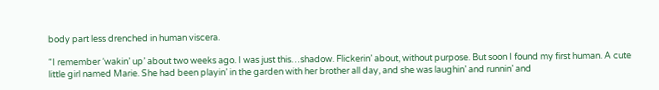body part less drenched in human viscera.

“I remember ‘wakin’ up’ about two weeks ago. I was just this…shadow. Flickerin’ about, without purpose. But soon I found my first human. A cute little girl named Marie. She had been playin’ in the garden with her brother all day, and she was laughin’ and runnin’ and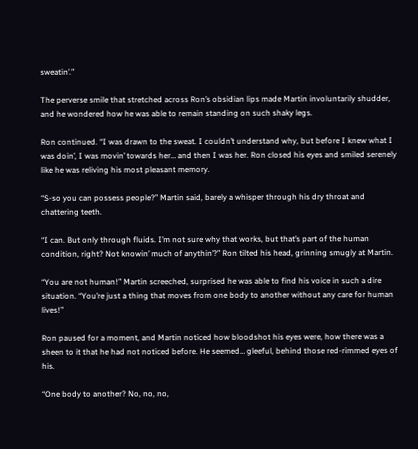sweatin’.”

The perverse smile that stretched across Ron’s obsidian lips made Martin involuntarily shudder, and he wondered how he was able to remain standing on such shaky legs.

Ron continued. “I was drawn to the sweat. I couldn’t understand why, but before I knew what I was doin’, I was movin’ towards her… and then I was her. Ron closed his eyes and smiled serenely like he was reliving his most pleasant memory.

“S-so you can possess people?” Martin said, barely a whisper through his dry throat and chattering teeth.

“I can. But only through fluids. I’m not sure why that works, but that’s part of the human condition, right? Not knowin’ much of anythin’?” Ron tilted his head, grinning smugly at Martin.

“You are not human!” Martin screeched, surprised he was able to find his voice in such a dire situation. “You’re just a thing that moves from one body to another without any care for human lives!”

Ron paused for a moment, and Martin noticed how bloodshot his eyes were, how there was a sheen to it that he had not noticed before. He seemed… gleeful, behind those red-rimmed eyes of his.

“One body to another? No, no, no,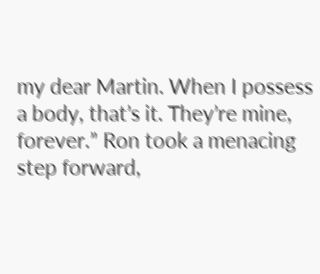my dear Martin. When I possess a body, that’s it. They’re mine, forever.” Ron took a menacing step forward,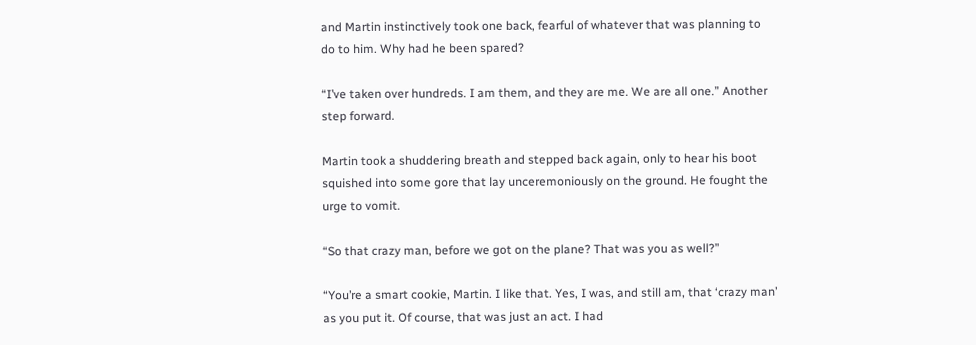and Martin instinctively took one back, fearful of whatever that was planning to do to him. Why had he been spared?

“I’ve taken over hundreds. I am them, and they are me. We are all one.” Another step forward.

Martin took a shuddering breath and stepped back again, only to hear his boot squished into some gore that lay unceremoniously on the ground. He fought the urge to vomit.

“So that crazy man, before we got on the plane? That was you as well?”

“You’re a smart cookie, Martin. I like that. Yes, I was, and still am, that ‘crazy man’ as you put it. Of course, that was just an act. I had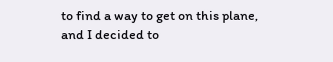to find a way to get on this plane, and I decided to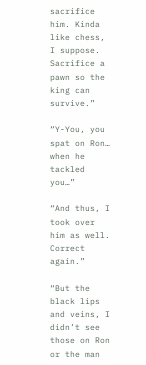sacrifice him. Kinda like chess, I suppose. Sacrifice a pawn so the king can survive.”

“Y-You, you spat on Ron… when he tackled you…”

“And thus, I took over him as well. Correct again.”

“But the black lips and veins, I didn’t see those on Ron or the man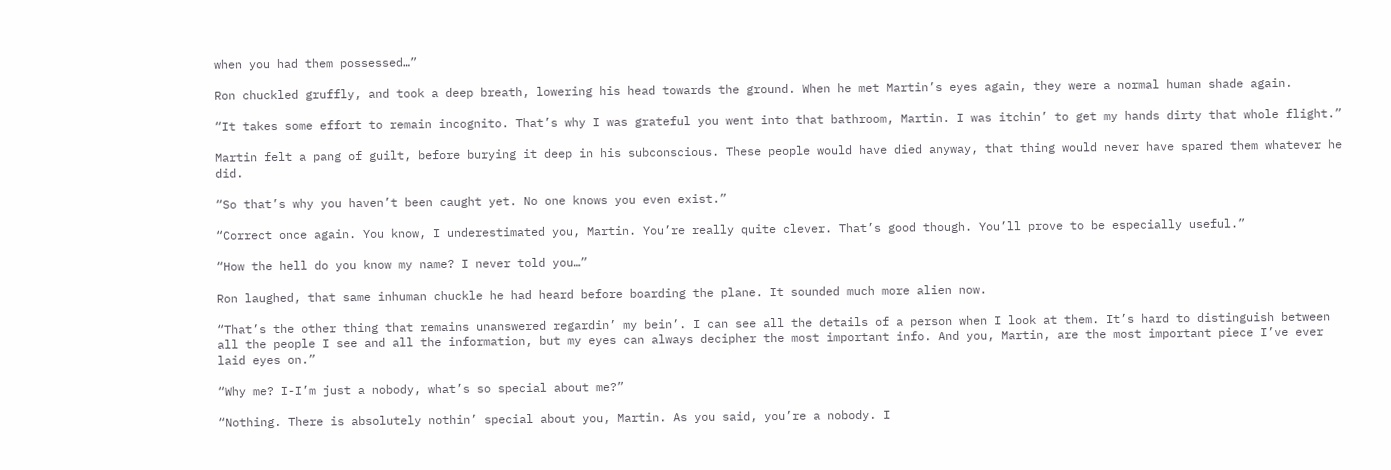when you had them possessed…”

Ron chuckled gruffly, and took a deep breath, lowering his head towards the ground. When he met Martin’s eyes again, they were a normal human shade again.

“It takes some effort to remain incognito. That’s why I was grateful you went into that bathroom, Martin. I was itchin’ to get my hands dirty that whole flight.”

Martin felt a pang of guilt, before burying it deep in his subconscious. These people would have died anyway, that thing would never have spared them whatever he did.

“So that’s why you haven’t been caught yet. No one knows you even exist.”

“Correct once again. You know, I underestimated you, Martin. You’re really quite clever. That’s good though. You’ll prove to be especially useful.”

“How the hell do you know my name? I never told you…”

Ron laughed, that same inhuman chuckle he had heard before boarding the plane. It sounded much more alien now.

“That’s the other thing that remains unanswered regardin’ my bein’. I can see all the details of a person when I look at them. It’s hard to distinguish between all the people I see and all the information, but my eyes can always decipher the most important info. And you, Martin, are the most important piece I’ve ever laid eyes on.”

“Why me? I-I’m just a nobody, what’s so special about me?”

“Nothing. There is absolutely nothin’ special about you, Martin. As you said, you’re a nobody. I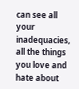can see all your inadequacies, all the things you love and hate about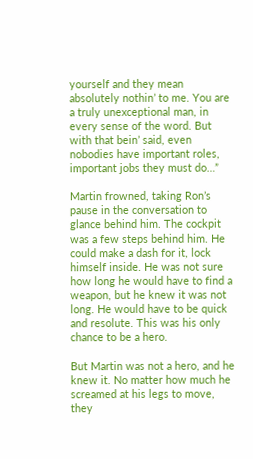yourself and they mean absolutely nothin’ to me. You are a truly unexceptional man, in every sense of the word. But with that bein’ said, even nobodies have important roles, important jobs they must do…”

Martin frowned, taking Ron’s pause in the conversation to glance behind him. The cockpit was a few steps behind him. He could make a dash for it, lock himself inside. He was not sure how long he would have to find a weapon, but he knew it was not long. He would have to be quick and resolute. This was his only chance to be a hero.

But Martin was not a hero, and he knew it. No matter how much he screamed at his legs to move, they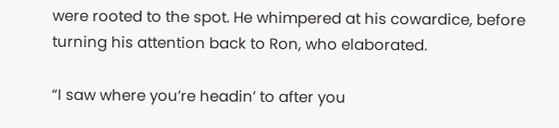were rooted to the spot. He whimpered at his cowardice, before turning his attention back to Ron, who elaborated.

“I saw where you’re headin’ to after you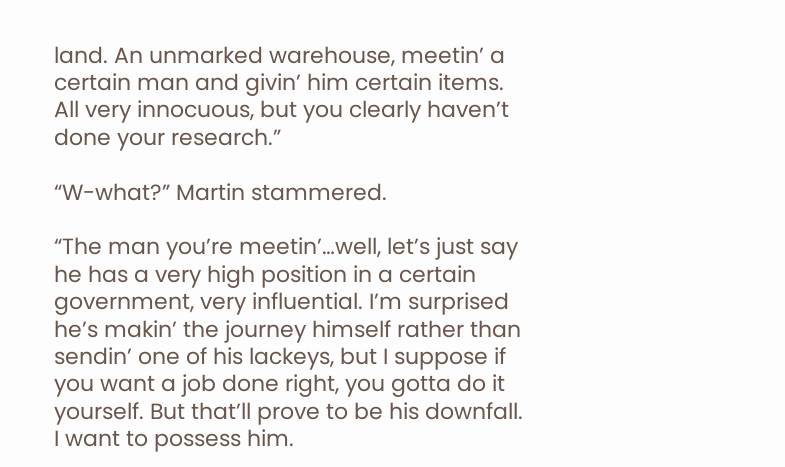land. An unmarked warehouse, meetin’ a certain man and givin’ him certain items. All very innocuous, but you clearly haven’t done your research.”

“W-what?” Martin stammered.

“The man you’re meetin’…well, let’s just say he has a very high position in a certain government, very influential. I’m surprised he’s makin’ the journey himself rather than sendin’ one of his lackeys, but I suppose if you want a job done right, you gotta do it yourself. But that’ll prove to be his downfall. I want to possess him.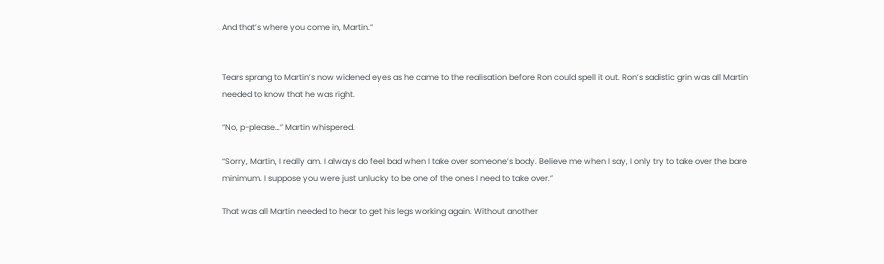And that’s where you come in, Martin.”


Tears sprang to Martin’s now widened eyes as he came to the realisation before Ron could spell it out. Ron’s sadistic grin was all Martin needed to know that he was right.

“No, p-please…” Martin whispered.

“Sorry, Martin, I really am. I always do feel bad when I take over someone’s body. Believe me when I say, I only try to take over the bare minimum. I suppose you were just unlucky to be one of the ones I need to take over.”

That was all Martin needed to hear to get his legs working again. Without another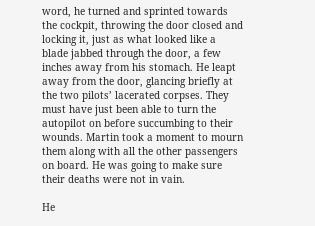word, he turned and sprinted towards the cockpit, throwing the door closed and locking it, just as what looked like a blade jabbed through the door, a few inches away from his stomach. He leapt away from the door, glancing briefly at the two pilots’ lacerated corpses. They must have just been able to turn the autopilot on before succumbing to their wounds. Martin took a moment to mourn them along with all the other passengers on board. He was going to make sure their deaths were not in vain.

He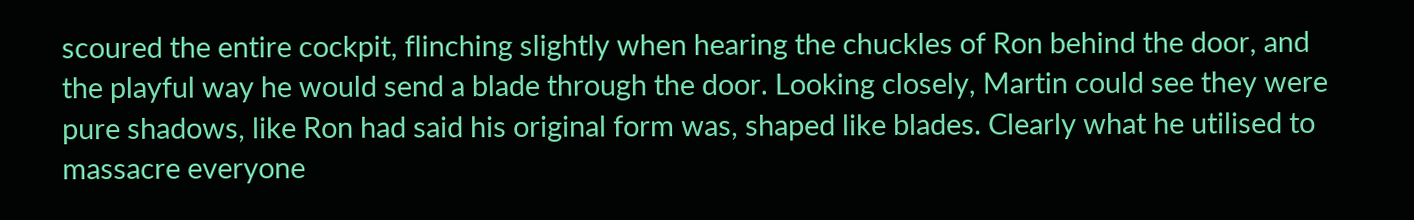scoured the entire cockpit, flinching slightly when hearing the chuckles of Ron behind the door, and the playful way he would send a blade through the door. Looking closely, Martin could see they were pure shadows, like Ron had said his original form was, shaped like blades. Clearly what he utilised to massacre everyone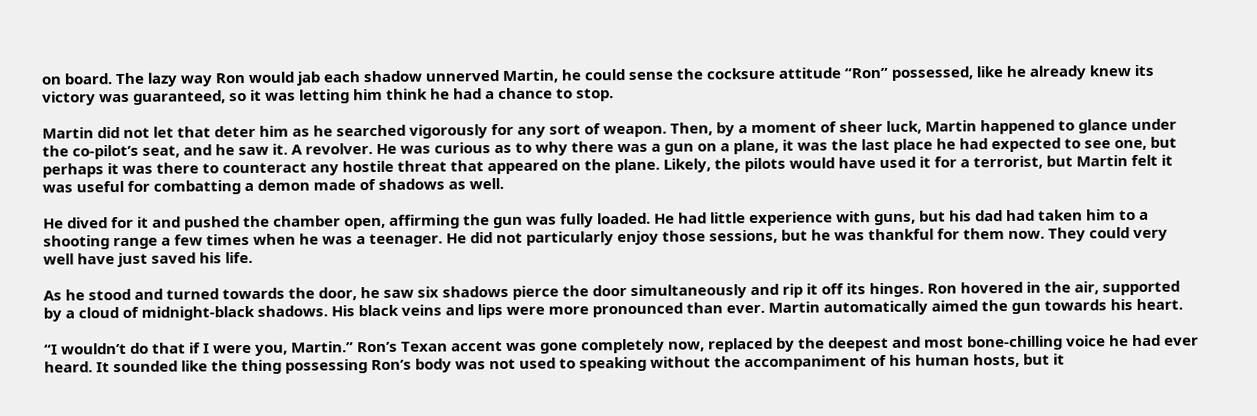on board. The lazy way Ron would jab each shadow unnerved Martin, he could sense the cocksure attitude “Ron” possessed, like he already knew its victory was guaranteed, so it was letting him think he had a chance to stop.

Martin did not let that deter him as he searched vigorously for any sort of weapon. Then, by a moment of sheer luck, Martin happened to glance under the co-pilot’s seat, and he saw it. A revolver. He was curious as to why there was a gun on a plane, it was the last place he had expected to see one, but perhaps it was there to counteract any hostile threat that appeared on the plane. Likely, the pilots would have used it for a terrorist, but Martin felt it was useful for combatting a demon made of shadows as well.

He dived for it and pushed the chamber open, affirming the gun was fully loaded. He had little experience with guns, but his dad had taken him to a shooting range a few times when he was a teenager. He did not particularly enjoy those sessions, but he was thankful for them now. They could very well have just saved his life.

As he stood and turned towards the door, he saw six shadows pierce the door simultaneously and rip it off its hinges. Ron hovered in the air, supported by a cloud of midnight-black shadows. His black veins and lips were more pronounced than ever. Martin automatically aimed the gun towards his heart.

“I wouldn’t do that if I were you, Martin.” Ron’s Texan accent was gone completely now, replaced by the deepest and most bone-chilling voice he had ever heard. It sounded like the thing possessing Ron’s body was not used to speaking without the accompaniment of his human hosts, but it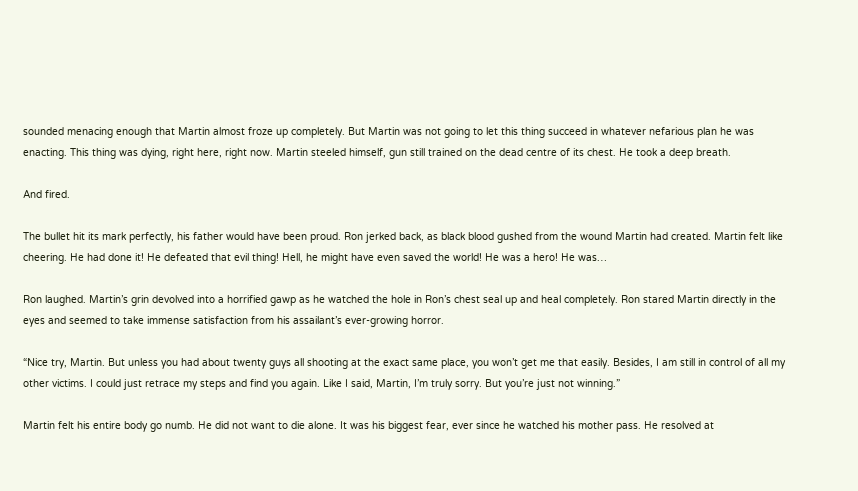sounded menacing enough that Martin almost froze up completely. But Martin was not going to let this thing succeed in whatever nefarious plan he was enacting. This thing was dying, right here, right now. Martin steeled himself, gun still trained on the dead centre of its chest. He took a deep breath.

And fired.

The bullet hit its mark perfectly, his father would have been proud. Ron jerked back, as black blood gushed from the wound Martin had created. Martin felt like cheering. He had done it! He defeated that evil thing! Hell, he might have even saved the world! He was a hero! He was…

Ron laughed. Martin’s grin devolved into a horrified gawp as he watched the hole in Ron’s chest seal up and heal completely. Ron stared Martin directly in the eyes and seemed to take immense satisfaction from his assailant’s ever-growing horror.

“Nice try, Martin. But unless you had about twenty guys all shooting at the exact same place, you won’t get me that easily. Besides, I am still in control of all my other victims. I could just retrace my steps and find you again. Like I said, Martin, I’m truly sorry. But you’re just not winning.”

Martin felt his entire body go numb. He did not want to die alone. It was his biggest fear, ever since he watched his mother pass. He resolved at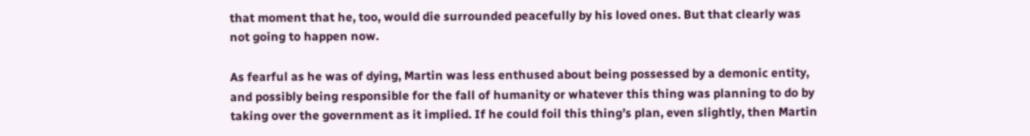that moment that he, too, would die surrounded peacefully by his loved ones. But that clearly was not going to happen now.

As fearful as he was of dying, Martin was less enthused about being possessed by a demonic entity, and possibly being responsible for the fall of humanity or whatever this thing was planning to do by taking over the government as it implied. If he could foil this thing’s plan, even slightly, then Martin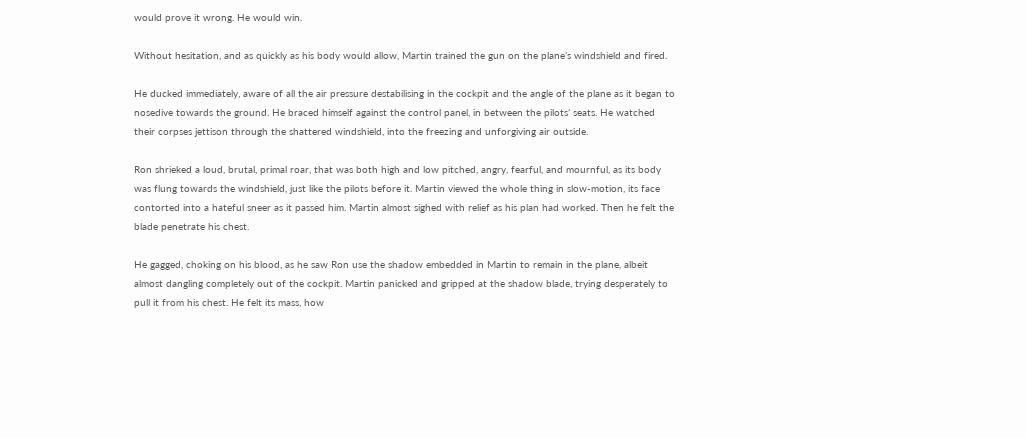would prove it wrong. He would win.

Without hesitation, and as quickly as his body would allow, Martin trained the gun on the plane’s windshield and fired.

He ducked immediately, aware of all the air pressure destabilising in the cockpit and the angle of the plane as it began to nosedive towards the ground. He braced himself against the control panel, in between the pilots’ seats. He watched their corpses jettison through the shattered windshield, into the freezing and unforgiving air outside.

Ron shrieked a loud, brutal, primal roar, that was both high and low pitched, angry, fearful, and mournful, as its body was flung towards the windshield, just like the pilots before it. Martin viewed the whole thing in slow-motion, its face contorted into a hateful sneer as it passed him. Martin almost sighed with relief as his plan had worked. Then he felt the blade penetrate his chest.

He gagged, choking on his blood, as he saw Ron use the shadow embedded in Martin to remain in the plane, albeit almost dangling completely out of the cockpit. Martin panicked and gripped at the shadow blade, trying desperately to pull it from his chest. He felt its mass, how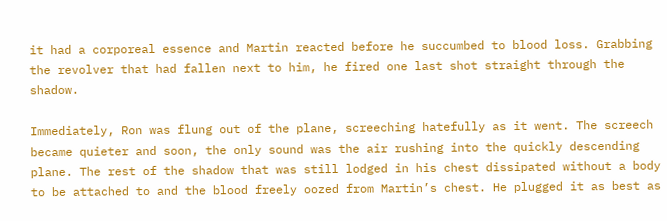it had a corporeal essence and Martin reacted before he succumbed to blood loss. Grabbing the revolver that had fallen next to him, he fired one last shot straight through the shadow.

Immediately, Ron was flung out of the plane, screeching hatefully as it went. The screech became quieter and soon, the only sound was the air rushing into the quickly descending plane. The rest of the shadow that was still lodged in his chest dissipated without a body to be attached to and the blood freely oozed from Martin’s chest. He plugged it as best as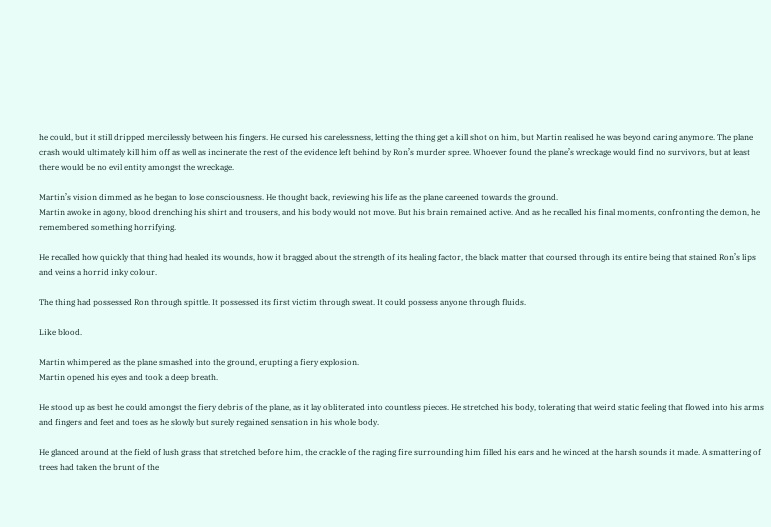he could, but it still dripped mercilessly between his fingers. He cursed his carelessness, letting the thing get a kill shot on him, but Martin realised he was beyond caring anymore. The plane crash would ultimately kill him off as well as incinerate the rest of the evidence left behind by Ron’s murder spree. Whoever found the plane’s wreckage would find no survivors, but at least there would be no evil entity amongst the wreckage.

Martin’s vision dimmed as he began to lose consciousness. He thought back, reviewing his life as the plane careened towards the ground.
Martin awoke in agony, blood drenching his shirt and trousers, and his body would not move. But his brain remained active. And as he recalled his final moments, confronting the demon, he remembered something horrifying.

He recalled how quickly that thing had healed its wounds, how it bragged about the strength of its healing factor, the black matter that coursed through its entire being that stained Ron’s lips and veins a horrid inky colour.

The thing had possessed Ron through spittle. It possessed its first victim through sweat. It could possess anyone through fluids.

Like blood.

Martin whimpered as the plane smashed into the ground, erupting a fiery explosion.
Martin opened his eyes and took a deep breath.

He stood up as best he could amongst the fiery debris of the plane, as it lay obliterated into countless pieces. He stretched his body, tolerating that weird static feeling that flowed into his arms and fingers and feet and toes as he slowly but surely regained sensation in his whole body.

He glanced around at the field of lush grass that stretched before him, the crackle of the raging fire surrounding him filled his ears and he winced at the harsh sounds it made. A smattering of trees had taken the brunt of the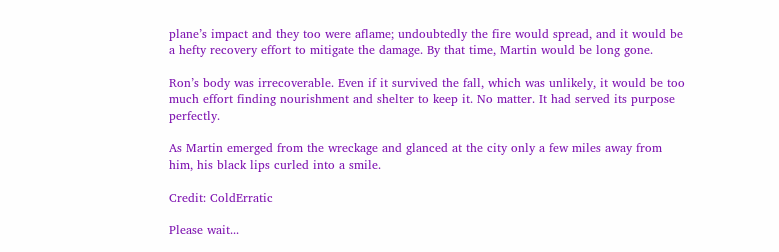plane’s impact and they too were aflame; undoubtedly the fire would spread, and it would be a hefty recovery effort to mitigate the damage. By that time, Martin would be long gone.

Ron’s body was irrecoverable. Even if it survived the fall, which was unlikely, it would be too much effort finding nourishment and shelter to keep it. No matter. It had served its purpose perfectly.

As Martin emerged from the wreckage and glanced at the city only a few miles away from him, his black lips curled into a smile.

Credit: ColdErratic

Please wait...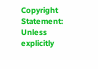Copyright Statement: Unless explicitly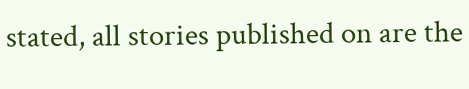stated, all stories published on are the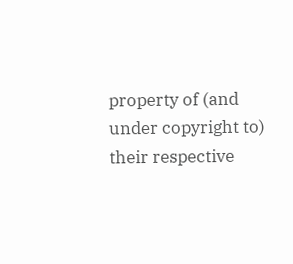property of (and under copyright to) their respective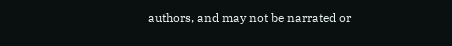authors, and may not be narrated or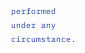performed under any circumstance.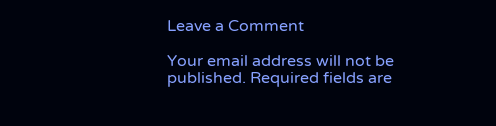Leave a Comment

Your email address will not be published. Required fields are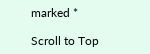marked *

Scroll to Top